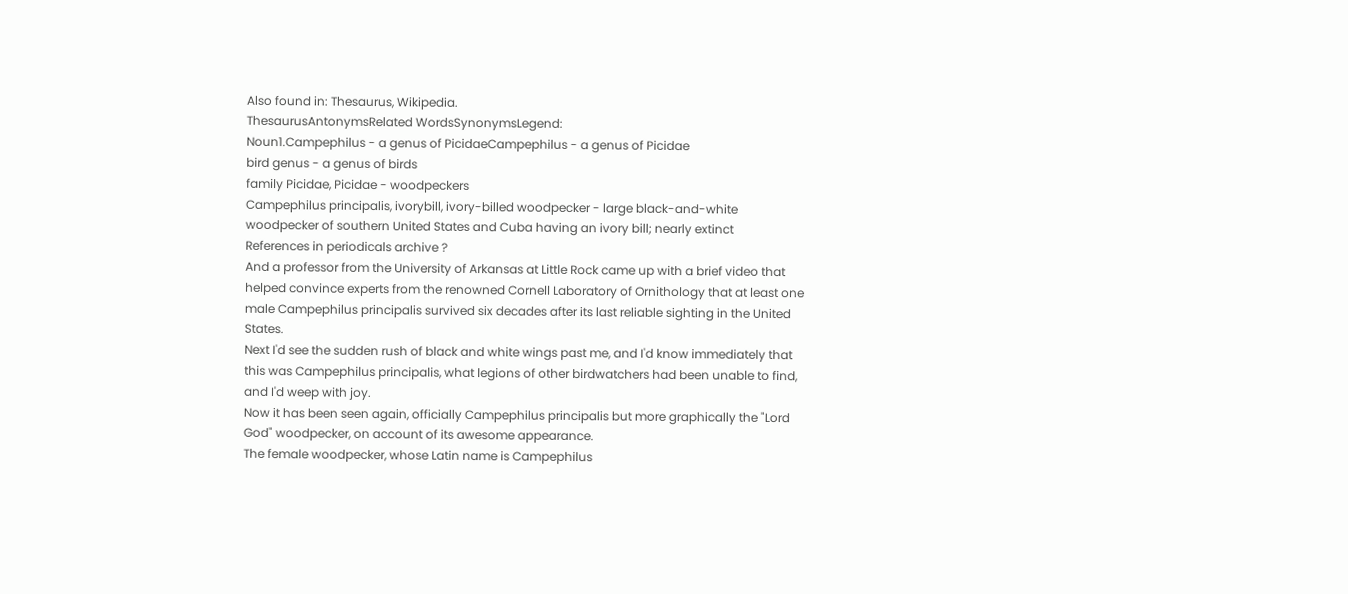Also found in: Thesaurus, Wikipedia.
ThesaurusAntonymsRelated WordsSynonymsLegend:
Noun1.Campephilus - a genus of PicidaeCampephilus - a genus of Picidae
bird genus - a genus of birds
family Picidae, Picidae - woodpeckers
Campephilus principalis, ivorybill, ivory-billed woodpecker - large black-and-white woodpecker of southern United States and Cuba having an ivory bill; nearly extinct
References in periodicals archive ?
And a professor from the University of Arkansas at Little Rock came up with a brief video that helped convince experts from the renowned Cornell Laboratory of Ornithology that at least one male Campephilus principalis survived six decades after its last reliable sighting in the United States.
Next I'd see the sudden rush of black and white wings past me, and I'd know immediately that this was Campephilus principalis, what legions of other birdwatchers had been unable to find, and I'd weep with joy.
Now it has been seen again, officially Campephilus principalis but more graphically the "Lord God" woodpecker, on account of its awesome appearance.
The female woodpecker, whose Latin name is Campephilus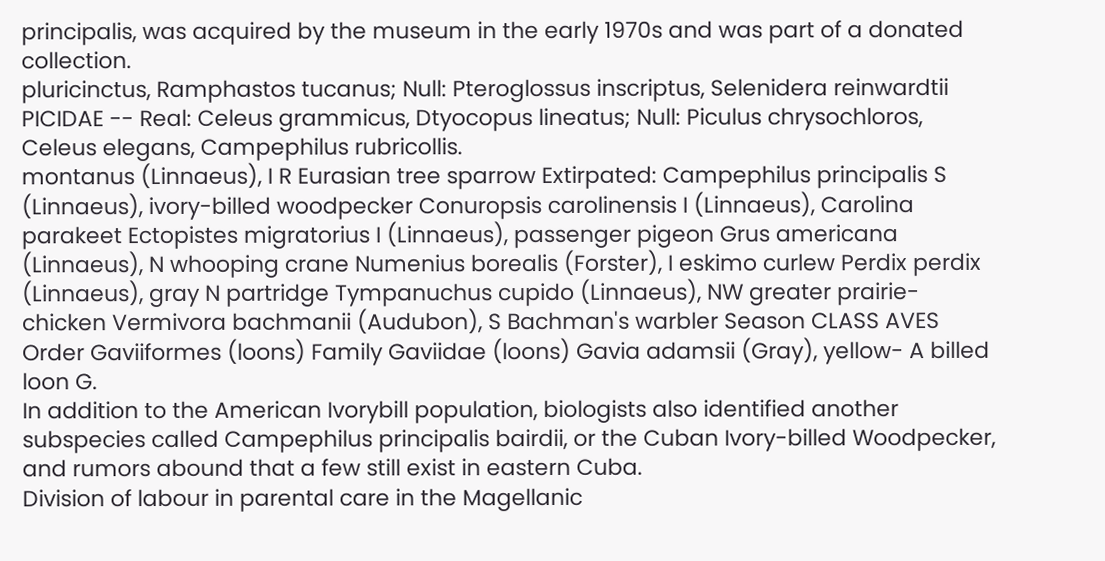principalis, was acquired by the museum in the early 1970s and was part of a donated collection.
pluricinctus, Ramphastos tucanus; Null: Pteroglossus inscriptus, Selenidera reinwardtii PICIDAE -- Real: Celeus grammicus, Dtyocopus lineatus; Null: Piculus chrysochloros, Celeus elegans, Campephilus rubricollis.
montanus (Linnaeus), I R Eurasian tree sparrow Extirpated: Campephilus principalis S (Linnaeus), ivory-billed woodpecker Conuropsis carolinensis I (Linnaeus), Carolina parakeet Ectopistes migratorius I (Linnaeus), passenger pigeon Grus americana (Linnaeus), N whooping crane Numenius borealis (Forster), I eskimo curlew Perdix perdix (Linnaeus), gray N partridge Tympanuchus cupido (Linnaeus), NW greater prairie-chicken Vermivora bachmanii (Audubon), S Bachman's warbler Season CLASS AVES Order Gaviiformes (loons) Family Gaviidae (loons) Gavia adamsii (Gray), yellow- A billed loon G.
In addition to the American Ivorybill population, biologists also identified another subspecies called Campephilus principalis bairdii, or the Cuban Ivory-billed Woodpecker, and rumors abound that a few still exist in eastern Cuba.
Division of labour in parental care in the Magellanic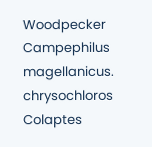Woodpecker Campephilus magellanicus.
chrysochloros Colaptes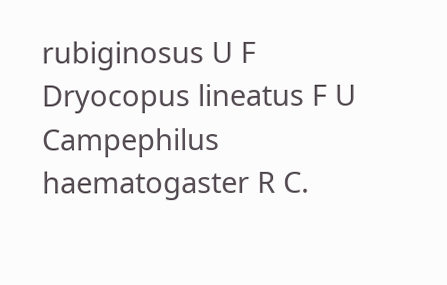rubiginosus U F Dryocopus lineatus F U Campephilus haematogaster R C.